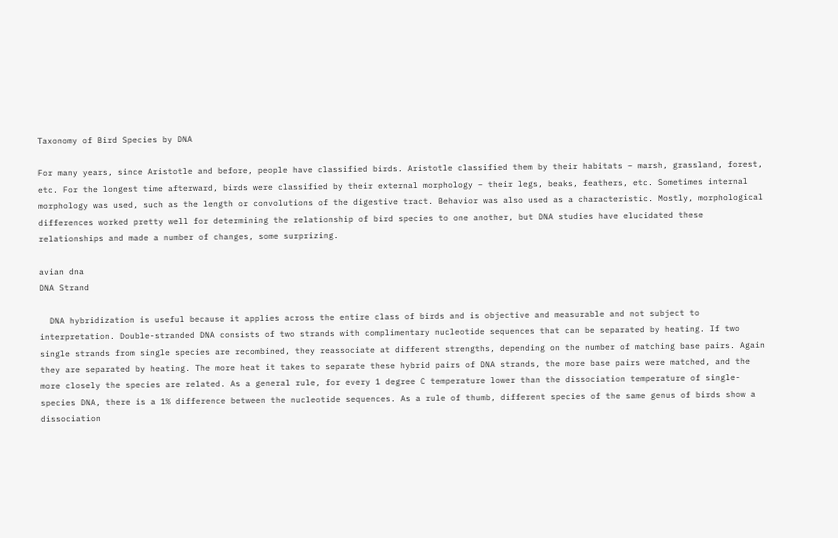Taxonomy of Bird Species by DNA

For many years, since Aristotle and before, people have classified birds. Aristotle classified them by their habitats – marsh, grassland, forest, etc. For the longest time afterward, birds were classified by their external morphology – their legs, beaks, feathers, etc. Sometimes internal morphology was used, such as the length or convolutions of the digestive tract. Behavior was also used as a characteristic. Mostly, morphological differences worked pretty well for determining the relationship of bird species to one another, but DNA studies have elucidated these relationships and made a number of changes, some surprizing.

avian dna
DNA Strand

  DNA hybridization is useful because it applies across the entire class of birds and is objective and measurable and not subject to interpretation. Double-stranded DNA consists of two strands with complimentary nucleotide sequences that can be separated by heating. If two single strands from single species are recombined, they reassociate at different strengths, depending on the number of matching base pairs. Again they are separated by heating. The more heat it takes to separate these hybrid pairs of DNA strands, the more base pairs were matched, and the more closely the species are related. As a general rule, for every 1 degree C temperature lower than the dissociation temperature of single-species DNA, there is a 1% difference between the nucleotide sequences. As a rule of thumb, different species of the same genus of birds show a dissociation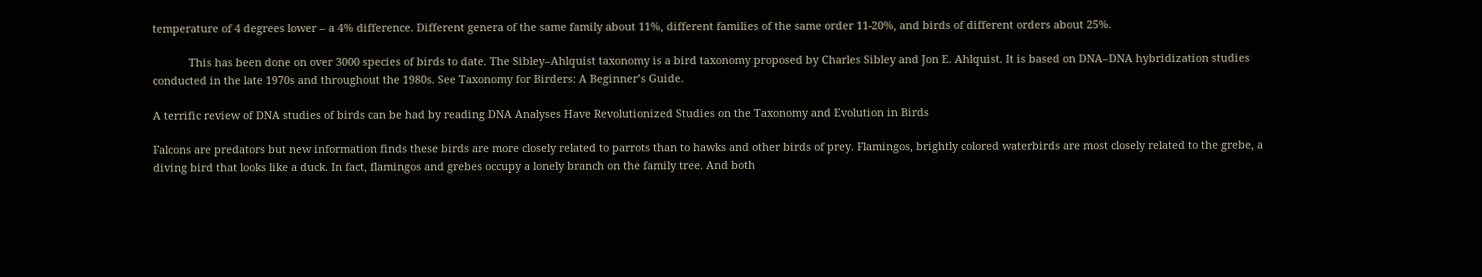temperature of 4 degrees lower – a 4% difference. Different genera of the same family about 11%, different families of the same order 11-20%, and birds of different orders about 25%.

            This has been done on over 3000 species of birds to date. The Sibley–Ahlquist taxonomy is a bird taxonomy proposed by Charles Sibley and Jon E. Ahlquist. It is based on DNA–DNA hybridization studies conducted in the late 1970s and throughout the 1980s. See Taxonomy for Birders: A Beginner’s Guide.

A terrific review of DNA studies of birds can be had by reading DNA Analyses Have Revolutionized Studies on the Taxonomy and Evolution in Birds

Falcons are predators but new information finds these birds are more closely related to parrots than to hawks and other birds of prey. Flamingos, brightly colored waterbirds are most closely related to the grebe, a diving bird that looks like a duck. In fact, flamingos and grebes occupy a lonely branch on the family tree. And both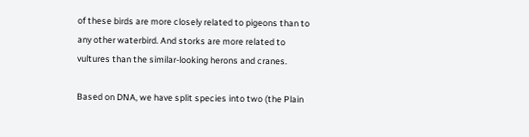of these birds are more closely related to pigeons than to any other waterbird. And storks are more related to vultures than the similar-looking herons and cranes.

Based on DNA, we have split species into two (the Plain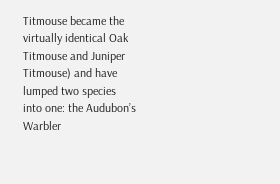Titmouse became the virtually identical Oak Titmouse and Juniper Titmouse) and have lumped two species into one: the Audubon’s Warbler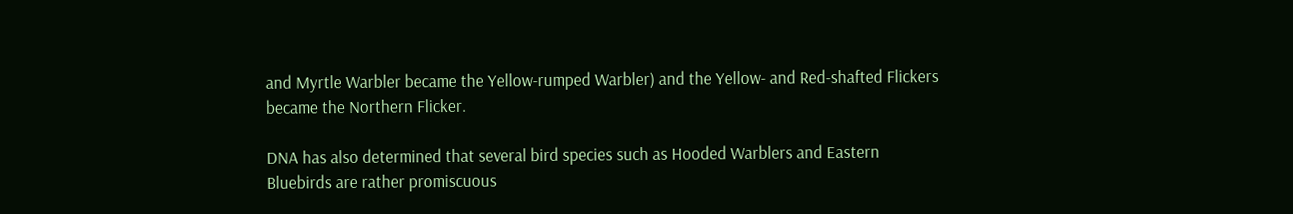and Myrtle Warbler became the Yellow-rumped Warbler) and the Yellow- and Red-shafted Flickers became the Northern Flicker.

DNA has also determined that several bird species such as Hooded Warblers and Eastern Bluebirds are rather promiscuous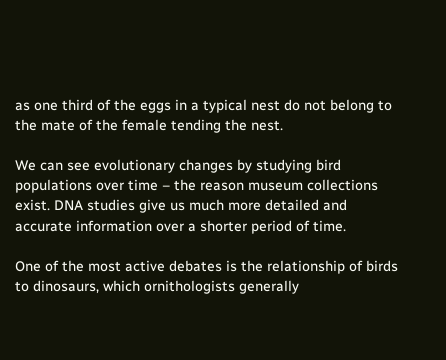as one third of the eggs in a typical nest do not belong to the mate of the female tending the nest.

We can see evolutionary changes by studying bird populations over time – the reason museum collections exist. DNA studies give us much more detailed and accurate information over a shorter period of time.

One of the most active debates is the relationship of birds to dinosaurs, which ornithologists generally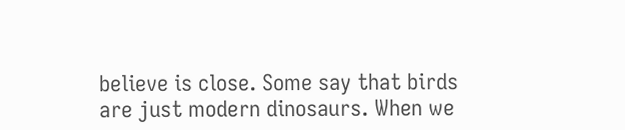believe is close. Some say that birds are just modern dinosaurs. When we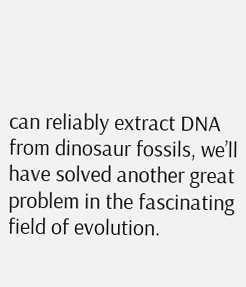can reliably extract DNA from dinosaur fossils, we’ll have solved another great problem in the fascinating field of evolution.